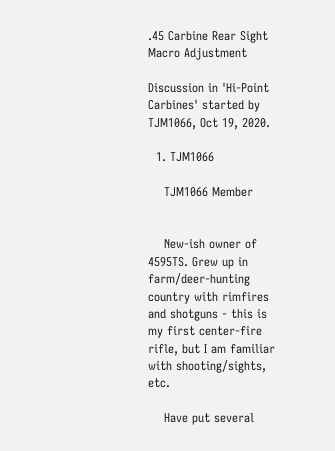.45 Carbine Rear Sight Macro Adjustment

Discussion in 'Hi-Point Carbines' started by TJM1066, Oct 19, 2020.

  1. TJM1066

    TJM1066 Member


    New-ish owner of 4595TS. Grew up in farm/deer-hunting country with rimfires and shotguns - this is my first center-fire rifle, but I am familiar with shooting/sights, etc.

    Have put several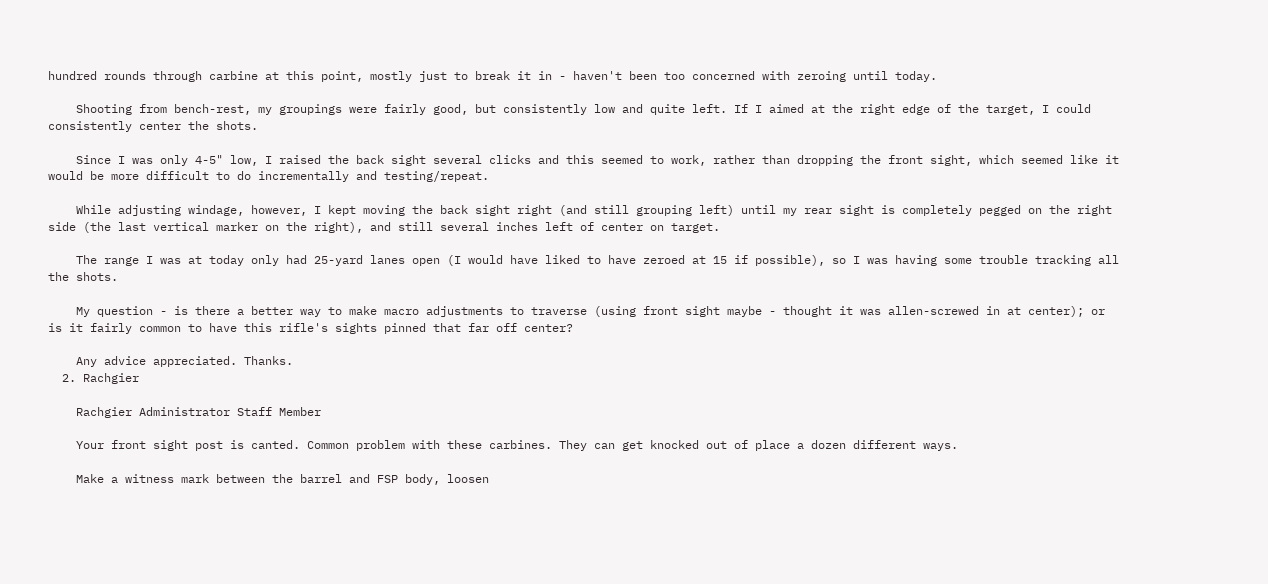hundred rounds through carbine at this point, mostly just to break it in - haven't been too concerned with zeroing until today.

    Shooting from bench-rest, my groupings were fairly good, but consistently low and quite left. If I aimed at the right edge of the target, I could consistently center the shots.

    Since I was only 4-5" low, I raised the back sight several clicks and this seemed to work, rather than dropping the front sight, which seemed like it would be more difficult to do incrementally and testing/repeat.

    While adjusting windage, however, I kept moving the back sight right (and still grouping left) until my rear sight is completely pegged on the right side (the last vertical marker on the right), and still several inches left of center on target.

    The range I was at today only had 25-yard lanes open (I would have liked to have zeroed at 15 if possible), so I was having some trouble tracking all the shots.

    My question - is there a better way to make macro adjustments to traverse (using front sight maybe - thought it was allen-screwed in at center); or is it fairly common to have this rifle's sights pinned that far off center?

    Any advice appreciated. Thanks.
  2. Rachgier

    Rachgier Administrator Staff Member

    Your front sight post is canted. Common problem with these carbines. They can get knocked out of place a dozen different ways.

    Make a witness mark between the barrel and FSP body, loosen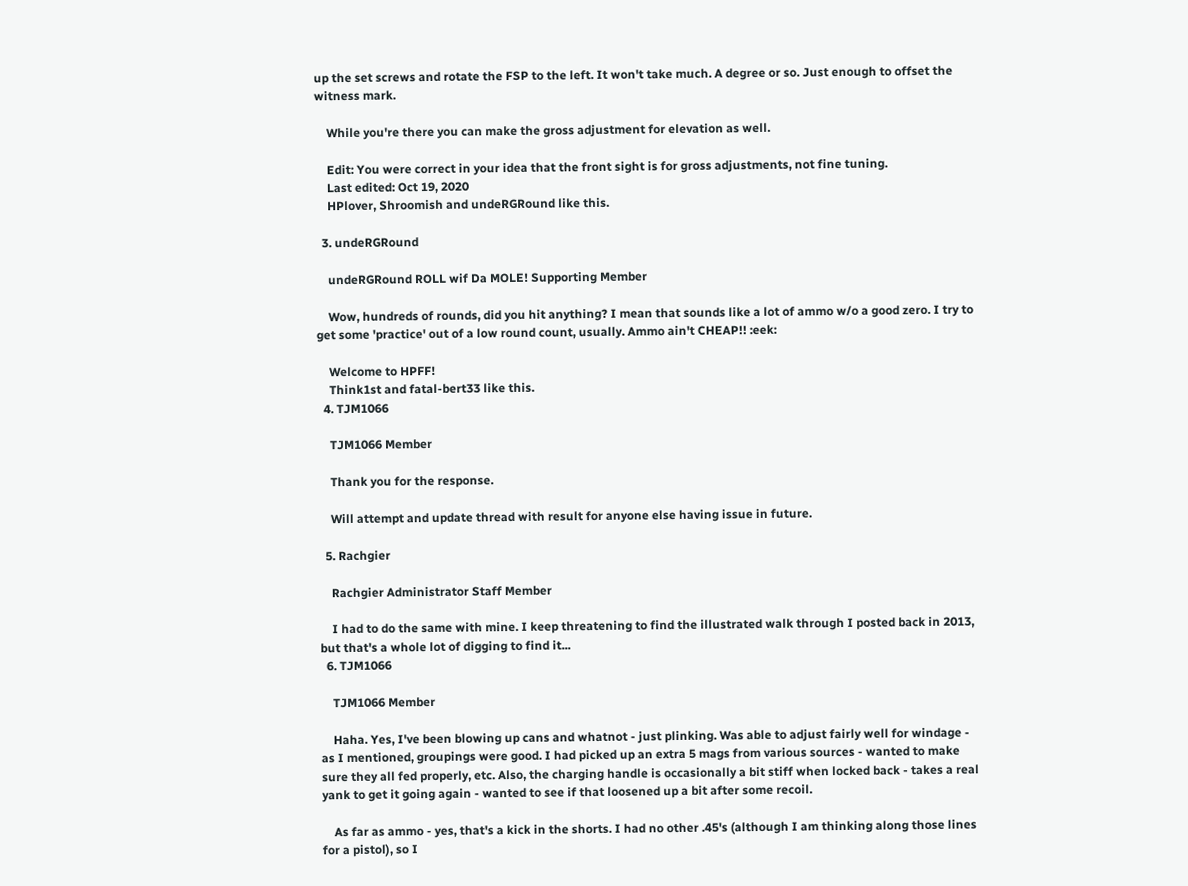up the set screws and rotate the FSP to the left. It won't take much. A degree or so. Just enough to offset the witness mark.

    While you're there you can make the gross adjustment for elevation as well.

    Edit: You were correct in your idea that the front sight is for gross adjustments, not fine tuning.
    Last edited: Oct 19, 2020
    HPlover, Shroomish and undeRGRound like this.

  3. undeRGRound

    undeRGRound ROLL wif Da MOLE! Supporting Member

    Wow, hundreds of rounds, did you hit anything? I mean that sounds like a lot of ammo w/o a good zero. I try to get some 'practice' out of a low round count, usually. Ammo ain't CHEAP!! :eek:

    Welcome to HPFF!
    Think1st and fatal-bert33 like this.
  4. TJM1066

    TJM1066 Member

    Thank you for the response.

    Will attempt and update thread with result for anyone else having issue in future.

  5. Rachgier

    Rachgier Administrator Staff Member

    I had to do the same with mine. I keep threatening to find the illustrated walk through I posted back in 2013, but that's a whole lot of digging to find it...
  6. TJM1066

    TJM1066 Member

    Haha. Yes, I've been blowing up cans and whatnot - just plinking. Was able to adjust fairly well for windage - as I mentioned, groupings were good. I had picked up an extra 5 mags from various sources - wanted to make sure they all fed properly, etc. Also, the charging handle is occasionally a bit stiff when locked back - takes a real yank to get it going again - wanted to see if that loosened up a bit after some recoil.

    As far as ammo - yes, that's a kick in the shorts. I had no other .45's (although I am thinking along those lines for a pistol), so I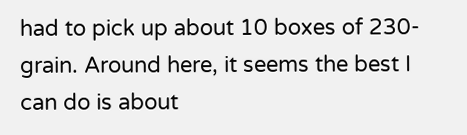had to pick up about 10 boxes of 230-grain. Around here, it seems the best I can do is about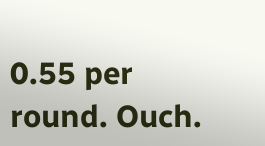0.55 per round. Ouch.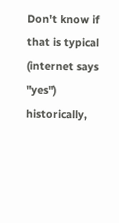Don't know if that is typical (internet says "yes") historically,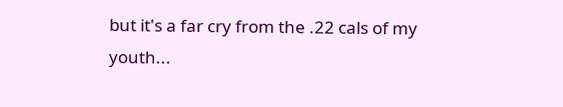but it's a far cry from the .22 cals of my youth...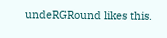undeRGRound likes this.